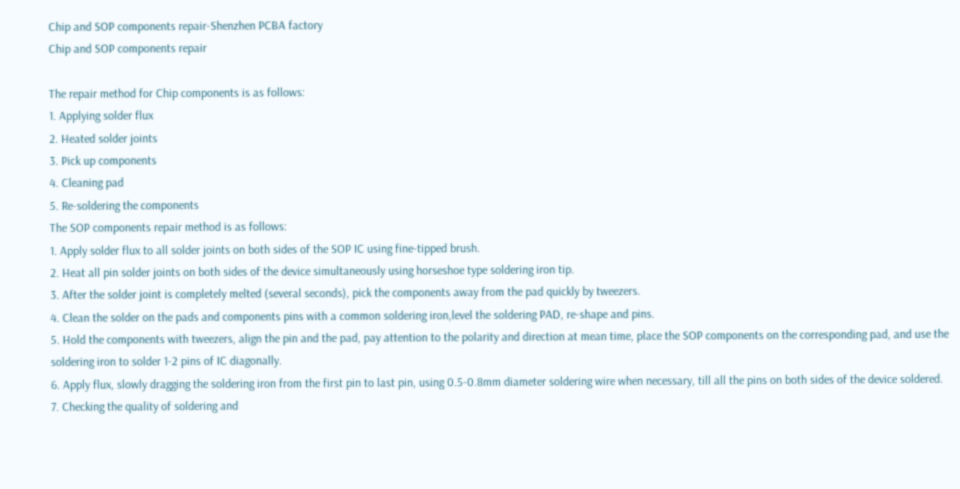Chip and SOP components repair-Shenzhen PCBA factory
Chip and SOP components repair

The repair method for Chip components is as follows:
1. Applying solder flux
2. Heated solder joints
3. Pick up components
4. Cleaning pad
5. Re-soldering the components
The SOP components repair method is as follows:
1. Apply solder flux to all solder joints on both sides of the SOP IC using fine-tipped brush.
2. Heat all pin solder joints on both sides of the device simultaneously using horseshoe type soldering iron tip.
3. After the solder joint is completely melted (several seconds), pick the components away from the pad quickly by tweezers.
4. Clean the solder on the pads and components pins with a common soldering iron,level the soldering PAD, re-shape and pins.
5. Hold the components with tweezers, align the pin and the pad, pay attention to the polarity and direction at mean time, place the SOP components on the corresponding pad, and use the soldering iron to solder 1-2 pins of IC diagonally.
6. Apply flux, slowly dragging the soldering iron from the first pin to last pin, using 0.5-0.8mm diameter soldering wire when necessary, till all the pins on both sides of the device soldered.
7. Checking the quality of soldering and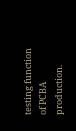testing function of PCBA production.